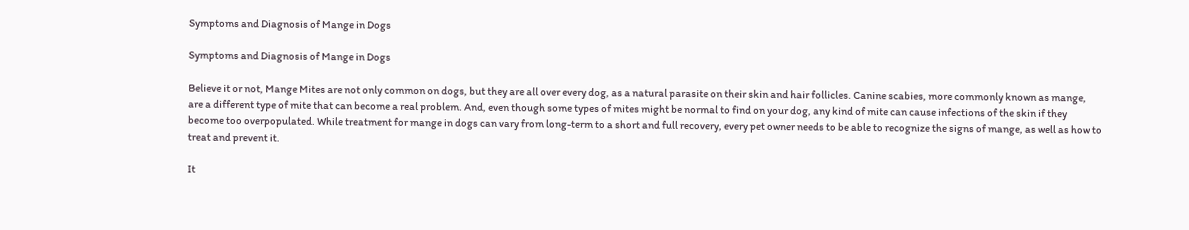Symptoms and Diagnosis of Mange in Dogs

Symptoms and Diagnosis of Mange in Dogs

Believe it or not, Mange Mites are not only common on dogs, but they are all over every dog, as a natural parasite on their skin and hair follicles. Canine scabies, more commonly known as mange, are a different type of mite that can become a real problem. And, even though some types of mites might be normal to find on your dog, any kind of mite can cause infections of the skin if they become too overpopulated. While treatment for mange in dogs can vary from long-term to a short and full recovery, every pet owner needs to be able to recognize the signs of mange, as well as how to treat and prevent it.

It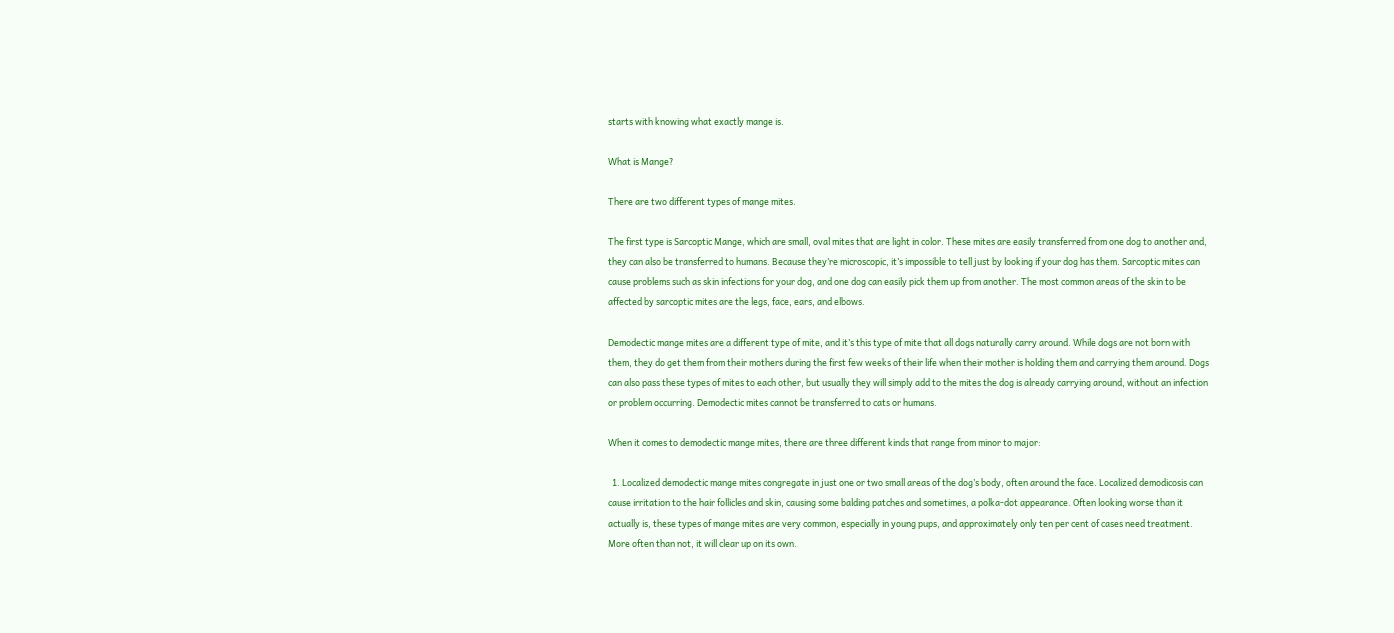starts with knowing what exactly mange is.

What is Mange?

There are two different types of mange mites.

The first type is Sarcoptic Mange, which are small, oval mites that are light in color. These mites are easily transferred from one dog to another and, they can also be transferred to humans. Because they’re microscopic, it’s impossible to tell just by looking if your dog has them. Sarcoptic mites can cause problems such as skin infections for your dog, and one dog can easily pick them up from another. The most common areas of the skin to be affected by sarcoptic mites are the legs, face, ears, and elbows.

Demodectic mange mites are a different type of mite, and it’s this type of mite that all dogs naturally carry around. While dogs are not born with them, they do get them from their mothers during the first few weeks of their life when their mother is holding them and carrying them around. Dogs can also pass these types of mites to each other, but usually they will simply add to the mites the dog is already carrying around, without an infection or problem occurring. Demodectic mites cannot be transferred to cats or humans.

When it comes to demodectic mange mites, there are three different kinds that range from minor to major:

  1. Localized demodectic mange mites congregate in just one or two small areas of the dog’s body, often around the face. Localized demodicosis can cause irritation to the hair follicles and skin, causing some balding patches and sometimes, a polka-dot appearance. Often looking worse than it actually is, these types of mange mites are very common, especially in young pups, and approximately only ten per cent of cases need treatment. More often than not, it will clear up on its own.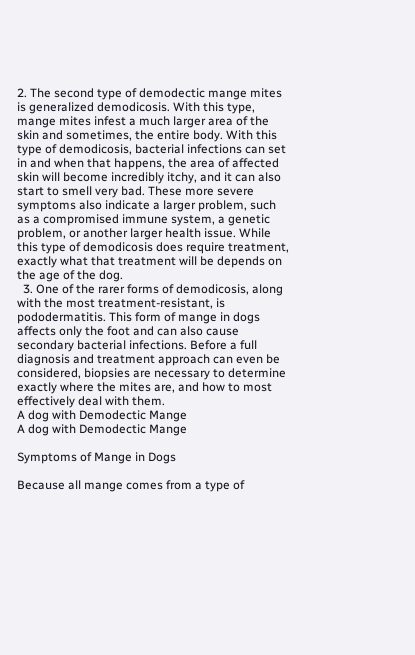2. The second type of demodectic mange mites is generalized demodicosis. With this type, mange mites infest a much larger area of the skin and sometimes, the entire body. With this type of demodicosis, bacterial infections can set in and when that happens, the area of affected skin will become incredibly itchy, and it can also start to smell very bad. These more severe symptoms also indicate a larger problem, such as a compromised immune system, a genetic problem, or another larger health issue. While this type of demodicosis does require treatment, exactly what that treatment will be depends on the age of the dog.
  3. One of the rarer forms of demodicosis, along with the most treatment-resistant, is pododermatitis. This form of mange in dogs affects only the foot and can also cause secondary bacterial infections. Before a full diagnosis and treatment approach can even be considered, biopsies are necessary to determine exactly where the mites are, and how to most effectively deal with them.
A dog with Demodectic Mange
A dog with Demodectic Mange

Symptoms of Mange in Dogs

Because all mange comes from a type of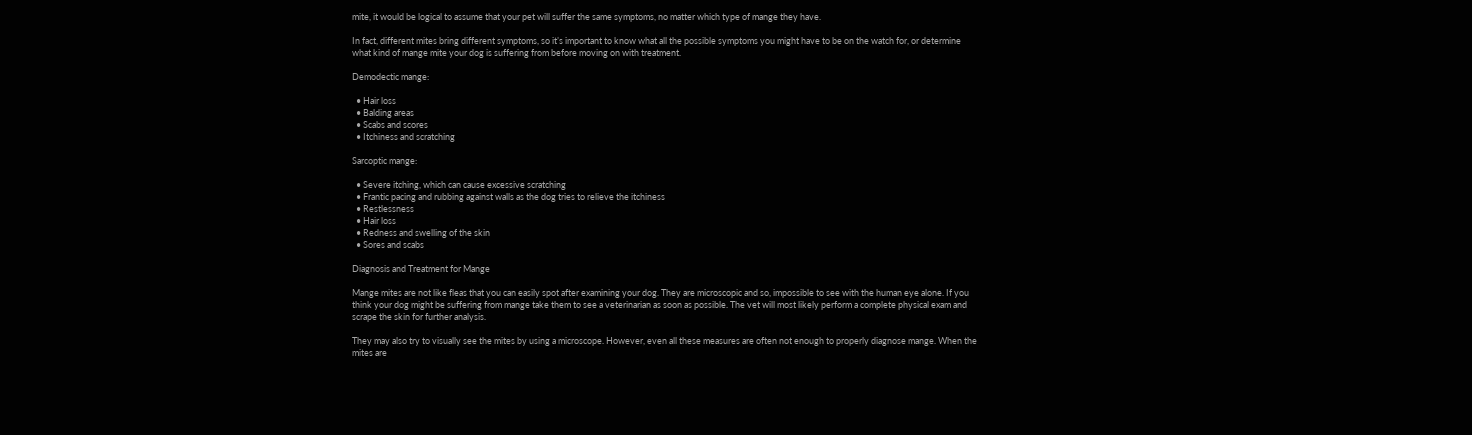mite, it would be logical to assume that your pet will suffer the same symptoms, no matter which type of mange they have.

In fact, different mites bring different symptoms, so it’s important to know what all the possible symptoms you might have to be on the watch for, or determine what kind of mange mite your dog is suffering from before moving on with treatment.

Demodectic mange:

  • Hair loss
  • Balding areas
  • Scabs and scores
  • Itchiness and scratching

Sarcoptic mange:

  • Severe itching, which can cause excessive scratching
  • Frantic pacing and rubbing against walls as the dog tries to relieve the itchiness
  • Restlessness
  • Hair loss
  • Redness and swelling of the skin
  • Sores and scabs

Diagnosis and Treatment for Mange

Mange mites are not like fleas that you can easily spot after examining your dog. They are microscopic and so, impossible to see with the human eye alone. If you think your dog might be suffering from mange take them to see a veterinarian as soon as possible. The vet will most likely perform a complete physical exam and scrape the skin for further analysis.

They may also try to visually see the mites by using a microscope. However, even all these measures are often not enough to properly diagnose mange. When the mites are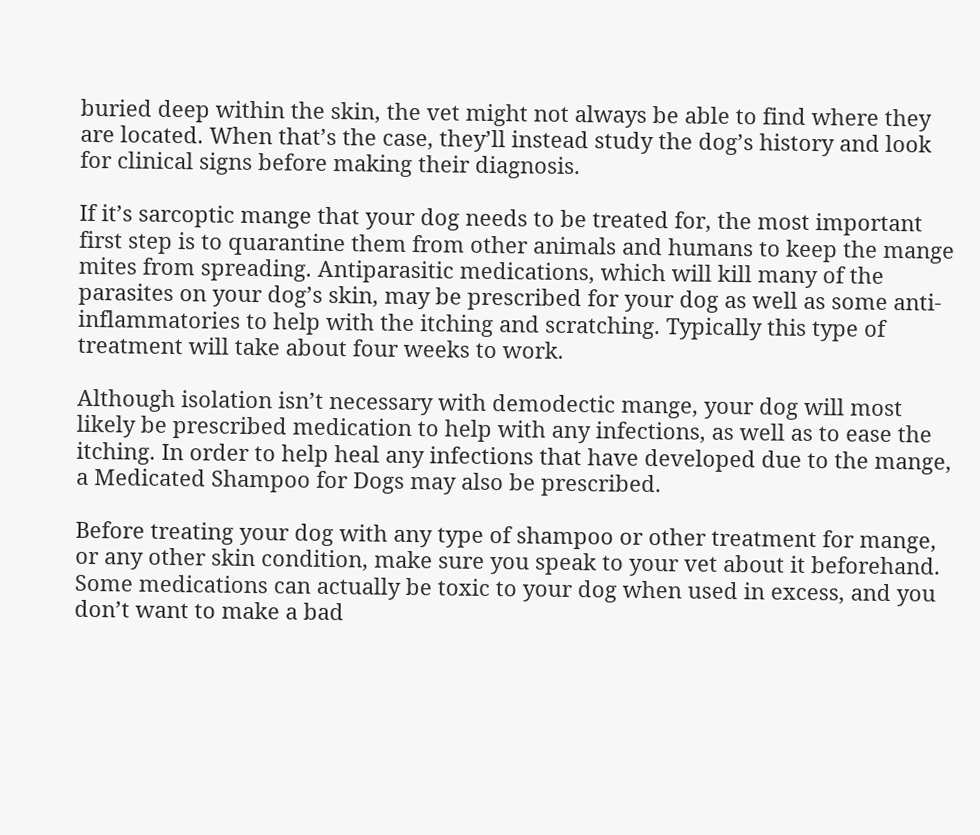buried deep within the skin, the vet might not always be able to find where they are located. When that’s the case, they’ll instead study the dog’s history and look for clinical signs before making their diagnosis.

If it’s sarcoptic mange that your dog needs to be treated for, the most important first step is to quarantine them from other animals and humans to keep the mange mites from spreading. Antiparasitic medications, which will kill many of the parasites on your dog’s skin, may be prescribed for your dog as well as some anti-inflammatories to help with the itching and scratching. Typically this type of treatment will take about four weeks to work.

Although isolation isn’t necessary with demodectic mange, your dog will most likely be prescribed medication to help with any infections, as well as to ease the itching. In order to help heal any infections that have developed due to the mange, a Medicated Shampoo for Dogs may also be prescribed.

Before treating your dog with any type of shampoo or other treatment for mange, or any other skin condition, make sure you speak to your vet about it beforehand. Some medications can actually be toxic to your dog when used in excess, and you don’t want to make a bad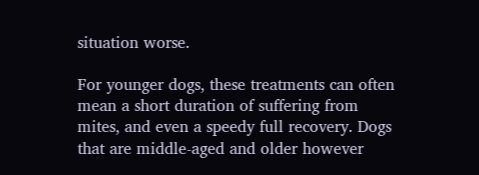situation worse.

For younger dogs, these treatments can often mean a short duration of suffering from mites, and even a speedy full recovery. Dogs that are middle-aged and older however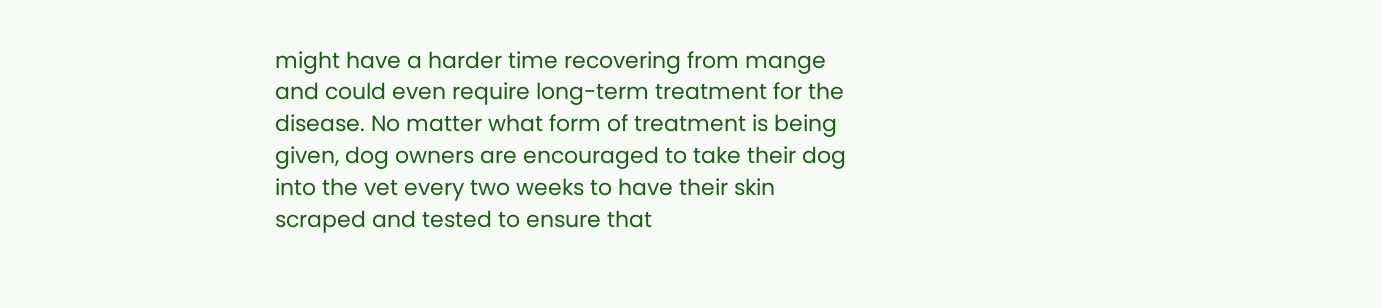might have a harder time recovering from mange and could even require long-term treatment for the disease. No matter what form of treatment is being given, dog owners are encouraged to take their dog into the vet every two weeks to have their skin scraped and tested to ensure that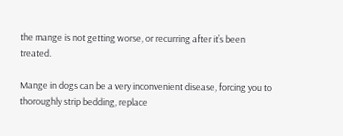the mange is not getting worse, or recurring after it’s been treated.

Mange in dogs can be a very inconvenient disease, forcing you to thoroughly strip bedding, replace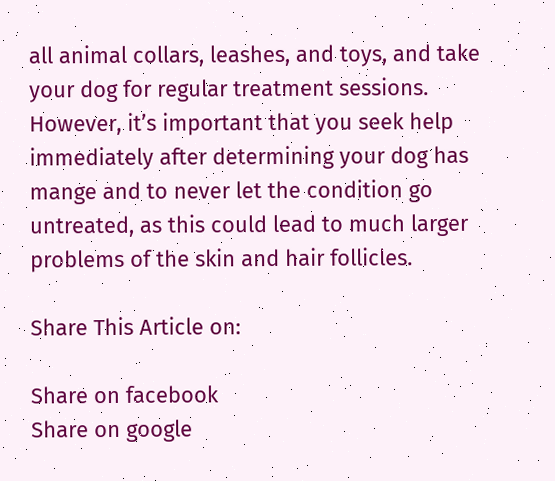all animal collars, leashes, and toys, and take your dog for regular treatment sessions. However, it’s important that you seek help immediately after determining your dog has mange and to never let the condition go untreated, as this could lead to much larger problems of the skin and hair follicles.

Share This Article on:

Share on facebook
Share on google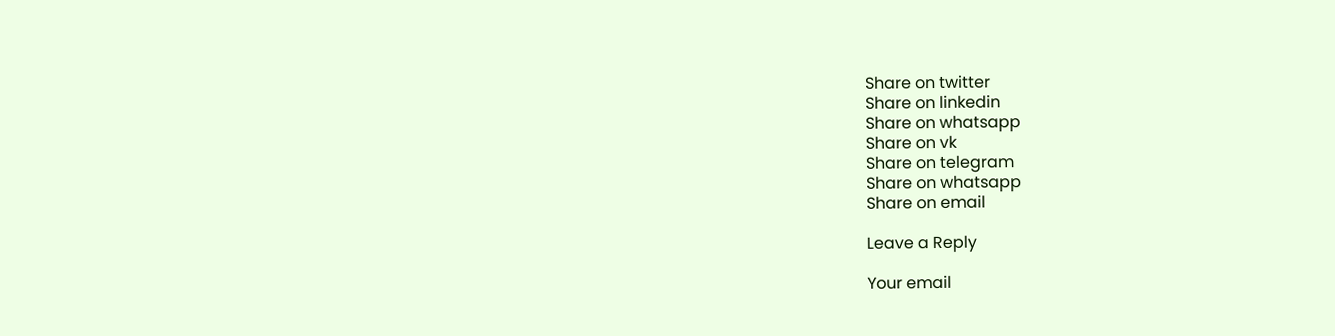Share on twitter
Share on linkedin
Share on whatsapp
Share on vk
Share on telegram
Share on whatsapp
Share on email

Leave a Reply

Your email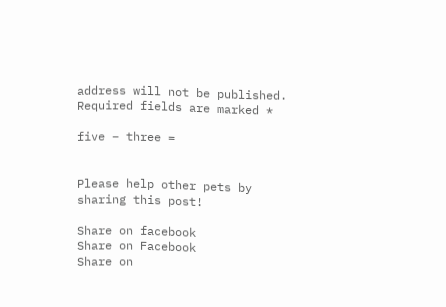address will not be published. Required fields are marked *

five − three =


Please help other pets by sharing this post!

Share on facebook
Share on Facebook
Share on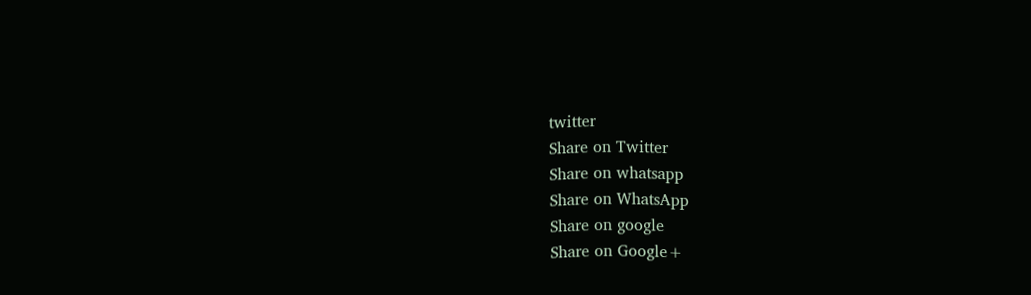twitter
Share on Twitter
Share on whatsapp
Share on WhatsApp
Share on google
Share on Google+